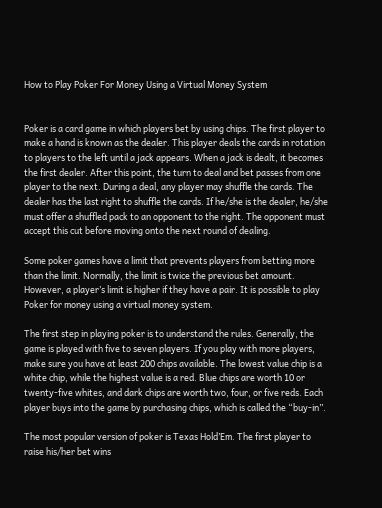How to Play Poker For Money Using a Virtual Money System


Poker is a card game in which players bet by using chips. The first player to make a hand is known as the dealer. This player deals the cards in rotation to players to the left until a jack appears. When a jack is dealt, it becomes the first dealer. After this point, the turn to deal and bet passes from one player to the next. During a deal, any player may shuffle the cards. The dealer has the last right to shuffle the cards. If he/she is the dealer, he/she must offer a shuffled pack to an opponent to the right. The opponent must accept this cut before moving onto the next round of dealing.

Some poker games have a limit that prevents players from betting more than the limit. Normally, the limit is twice the previous bet amount. However, a player’s limit is higher if they have a pair. It is possible to play Poker for money using a virtual money system.

The first step in playing poker is to understand the rules. Generally, the game is played with five to seven players. If you play with more players, make sure you have at least 200 chips available. The lowest value chip is a white chip, while the highest value is a red. Blue chips are worth 10 or twenty-five whites, and dark chips are worth two, four, or five reds. Each player buys into the game by purchasing chips, which is called the “buy-in”.

The most popular version of poker is Texas Hold’Em. The first player to raise his/her bet wins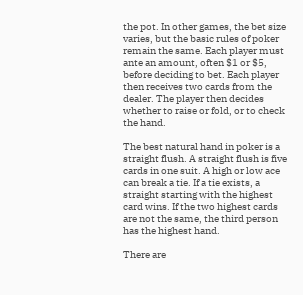the pot. In other games, the bet size varies, but the basic rules of poker remain the same. Each player must ante an amount, often $1 or $5, before deciding to bet. Each player then receives two cards from the dealer. The player then decides whether to raise or fold, or to check the hand.

The best natural hand in poker is a straight flush. A straight flush is five cards in one suit. A high or low ace can break a tie. If a tie exists, a straight starting with the highest card wins. If the two highest cards are not the same, the third person has the highest hand.

There are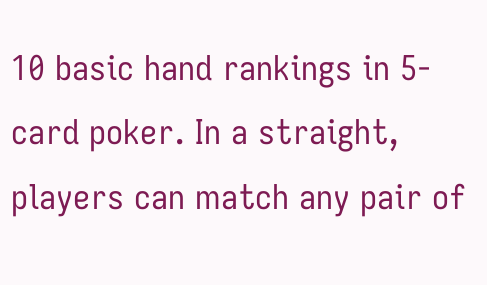10 basic hand rankings in 5-card poker. In a straight, players can match any pair of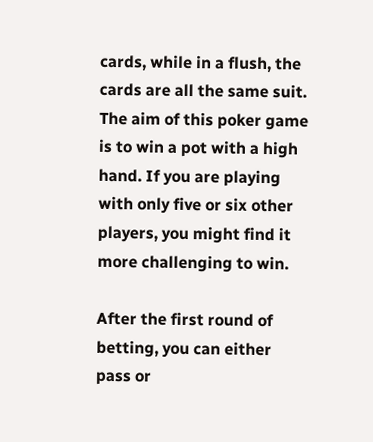cards, while in a flush, the cards are all the same suit. The aim of this poker game is to win a pot with a high hand. If you are playing with only five or six other players, you might find it more challenging to win.

After the first round of betting, you can either pass or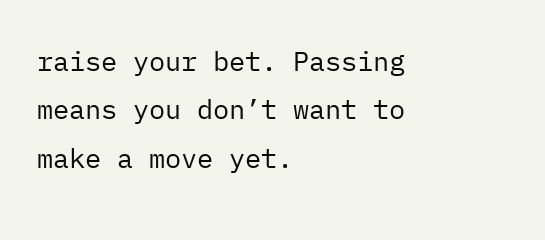raise your bet. Passing means you don’t want to make a move yet.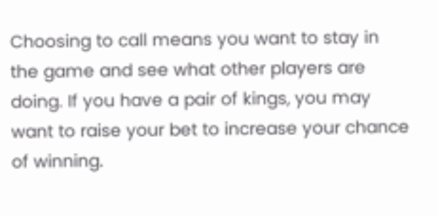Choosing to call means you want to stay in the game and see what other players are doing. If you have a pair of kings, you may want to raise your bet to increase your chance of winning.